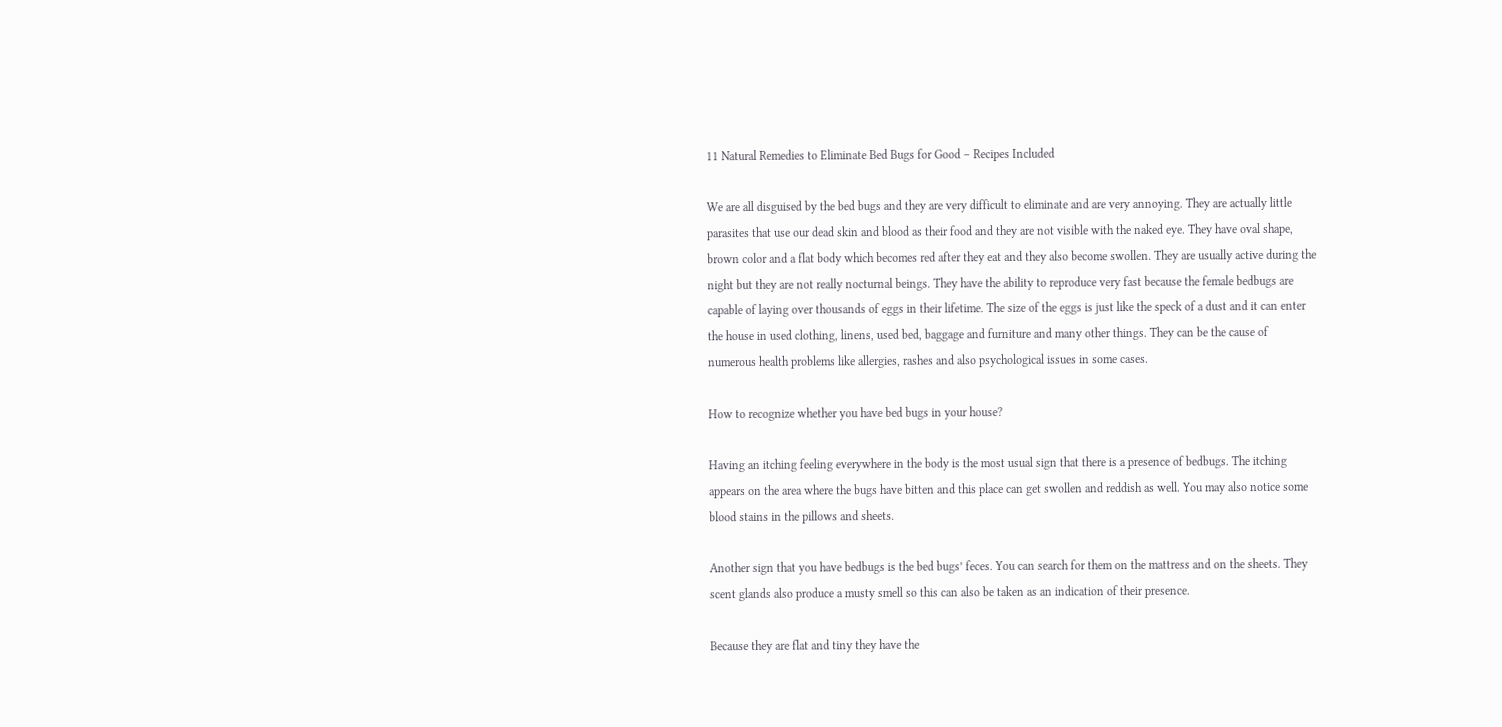11 Natural Remedies to Eliminate Bed Bugs for Good – Recipes Included

We are all disguised by the bed bugs and they are very difficult to eliminate and are very annoying. They are actually little parasites that use our dead skin and blood as their food and they are not visible with the naked eye. They have oval shape, brown color and a flat body which becomes red after they eat and they also become swollen. They are usually active during the night but they are not really nocturnal beings. They have the ability to reproduce very fast because the female bedbugs are capable of laying over thousands of eggs in their lifetime. The size of the eggs is just like the speck of a dust and it can enter the house in used clothing, linens, used bed, baggage and furniture and many other things. They can be the cause of numerous health problems like allergies, rashes and also psychological issues in some cases.

How to recognize whether you have bed bugs in your house?

Having an itching feeling everywhere in the body is the most usual sign that there is a presence of bedbugs. The itching appears on the area where the bugs have bitten and this place can get swollen and reddish as well. You may also notice some blood stains in the pillows and sheets.

Another sign that you have bedbugs is the bed bugs’ feces. You can search for them on the mattress and on the sheets. They scent glands also produce a musty smell so this can also be taken as an indication of their presence.

Because they are flat and tiny they have the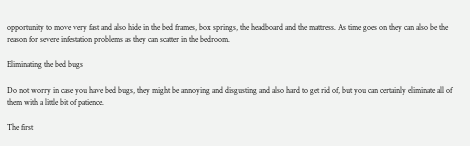opportunity to move very fast and also hide in the bed frames, box springs, the headboard and the mattress. As time goes on they can also be the reason for severe infestation problems as they can scatter in the bedroom.

Eliminating the bed bugs

Do not worry in case you have bed bugs, they might be annoying and disgusting and also hard to get rid of, but you can certainly eliminate all of them with a little bit of patience.

The first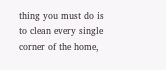thing you must do is to clean every single corner of the home,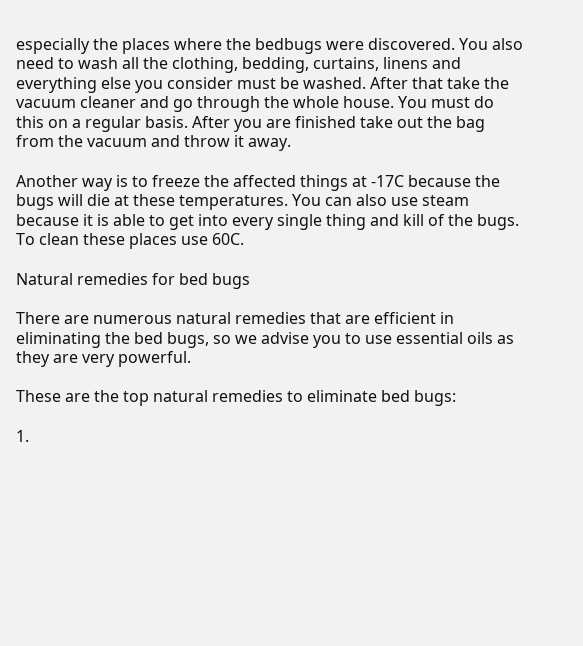especially the places where the bedbugs were discovered. You also need to wash all the clothing, bedding, curtains, linens and everything else you consider must be washed. After that take the vacuum cleaner and go through the whole house. You must do this on a regular basis. After you are finished take out the bag from the vacuum and throw it away.

Another way is to freeze the affected things at -17C because the bugs will die at these temperatures. You can also use steam because it is able to get into every single thing and kill of the bugs. To clean these places use 60C.

Natural remedies for bed bugs

There are numerous natural remedies that are efficient in eliminating the bed bugs, so we advise you to use essential oils as they are very powerful.

These are the top natural remedies to eliminate bed bugs:

1.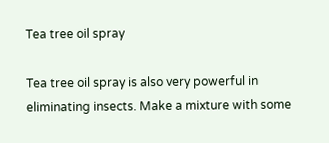Tea tree oil spray

Tea tree oil spray is also very powerful in eliminating insects. Make a mixture with some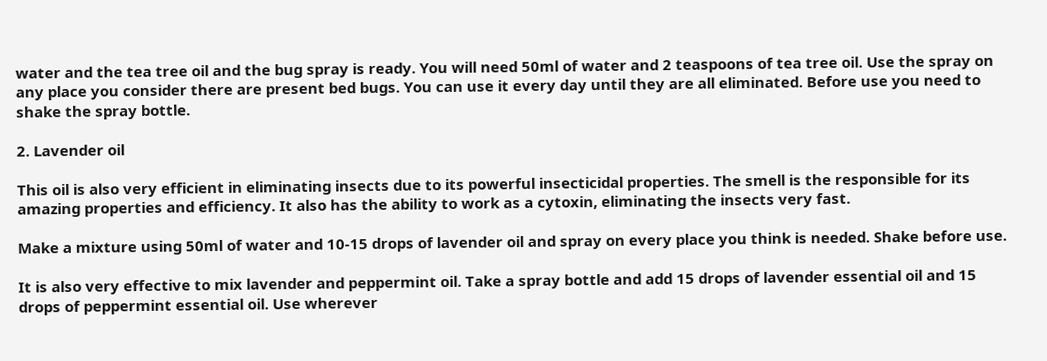water and the tea tree oil and the bug spray is ready. You will need 50ml of water and 2 teaspoons of tea tree oil. Use the spray on any place you consider there are present bed bugs. You can use it every day until they are all eliminated. Before use you need to shake the spray bottle.

2. Lavender oil

This oil is also very efficient in eliminating insects due to its powerful insecticidal properties. The smell is the responsible for its amazing properties and efficiency. It also has the ability to work as a cytoxin, eliminating the insects very fast.

Make a mixture using 50ml of water and 10-15 drops of lavender oil and spray on every place you think is needed. Shake before use.

It is also very effective to mix lavender and peppermint oil. Take a spray bottle and add 15 drops of lavender essential oil and 15 drops of peppermint essential oil. Use wherever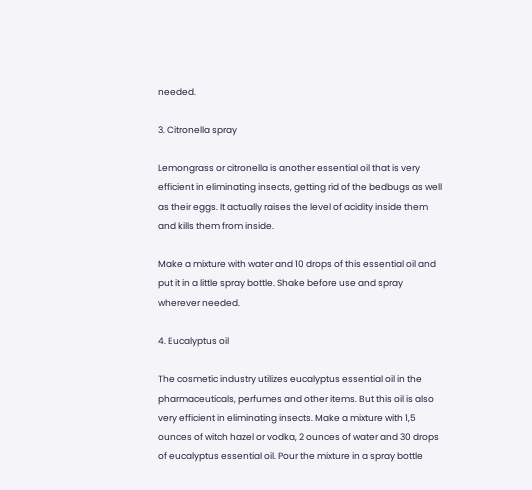needed.

3. Citronella spray

Lemongrass or citronella is another essential oil that is very efficient in eliminating insects, getting rid of the bedbugs as well as their eggs. It actually raises the level of acidity inside them and kills them from inside.

Make a mixture with water and 10 drops of this essential oil and put it in a little spray bottle. Shake before use and spray wherever needed.

4. Eucalyptus oil

The cosmetic industry utilizes eucalyptus essential oil in the pharmaceuticals, perfumes and other items. But this oil is also very efficient in eliminating insects. Make a mixture with 1,5 ounces of witch hazel or vodka, 2 ounces of water and 30 drops of eucalyptus essential oil. Pour the mixture in a spray bottle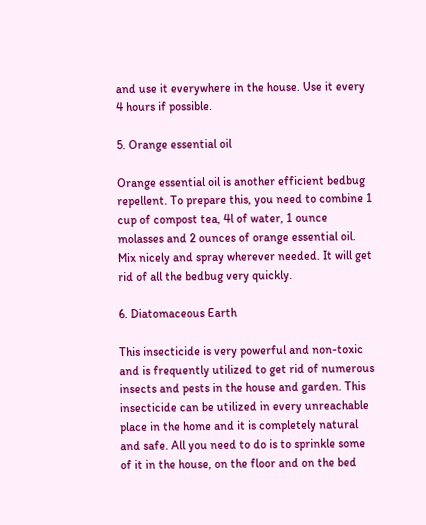and use it everywhere in the house. Use it every 4 hours if possible.

5. Orange essential oil

Orange essential oil is another efficient bedbug repellent. To prepare this, you need to combine 1 cup of compost tea, 4l of water, 1 ounce molasses and 2 ounces of orange essential oil. Mix nicely and spray wherever needed. It will get rid of all the bedbug very quickly.

6. Diatomaceous Earth

This insecticide is very powerful and non-toxic and is frequently utilized to get rid of numerous insects and pests in the house and garden. This insecticide can be utilized in every unreachable place in the home and it is completely natural and safe. All you need to do is to sprinkle some of it in the house, on the floor and on the bed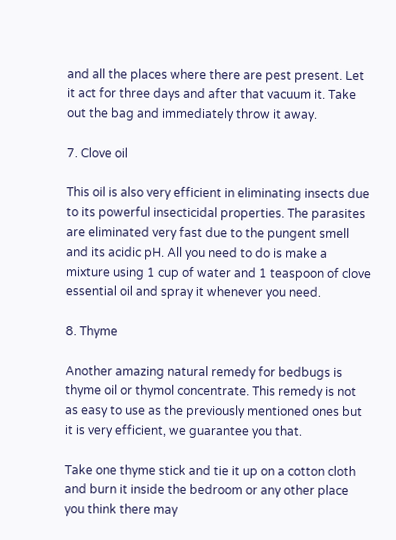and all the places where there are pest present. Let it act for three days and after that vacuum it. Take out the bag and immediately throw it away.

7. Clove oil

This oil is also very efficient in eliminating insects due to its powerful insecticidal properties. The parasites are eliminated very fast due to the pungent smell and its acidic pH. All you need to do is make a mixture using 1 cup of water and 1 teaspoon of clove essential oil and spray it whenever you need.

8. Thyme

Another amazing natural remedy for bedbugs is thyme oil or thymol concentrate. This remedy is not as easy to use as the previously mentioned ones but it is very efficient, we guarantee you that.

Take one thyme stick and tie it up on a cotton cloth and burn it inside the bedroom or any other place you think there may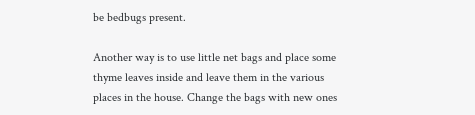be bedbugs present.

Another way is to use little net bags and place some thyme leaves inside and leave them in the various places in the house. Change the bags with new ones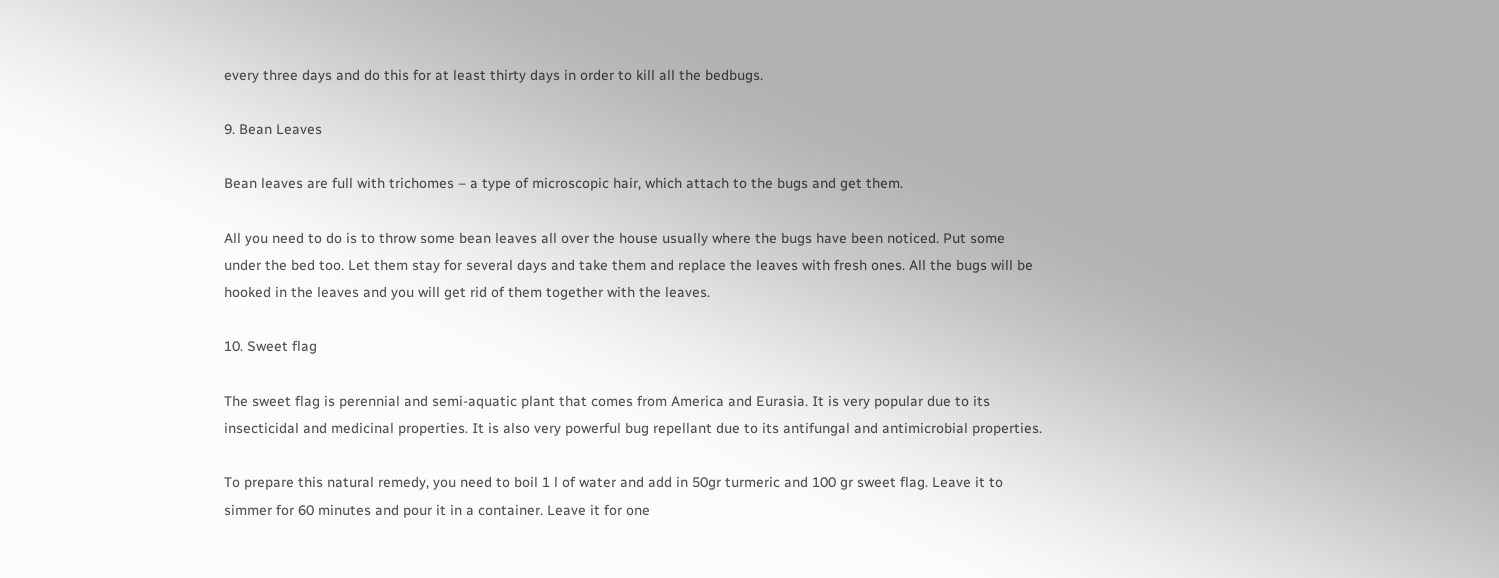every three days and do this for at least thirty days in order to kill all the bedbugs.

9. Bean Leaves

Bean leaves are full with trichomes – a type of microscopic hair, which attach to the bugs and get them.

All you need to do is to throw some bean leaves all over the house usually where the bugs have been noticed. Put some under the bed too. Let them stay for several days and take them and replace the leaves with fresh ones. All the bugs will be hooked in the leaves and you will get rid of them together with the leaves.

10. Sweet flag

The sweet flag is perennial and semi-aquatic plant that comes from America and Eurasia. It is very popular due to its insecticidal and medicinal properties. It is also very powerful bug repellant due to its antifungal and antimicrobial properties.

To prepare this natural remedy, you need to boil 1 l of water and add in 50gr turmeric and 100 gr sweet flag. Leave it to simmer for 60 minutes and pour it in a container. Leave it for one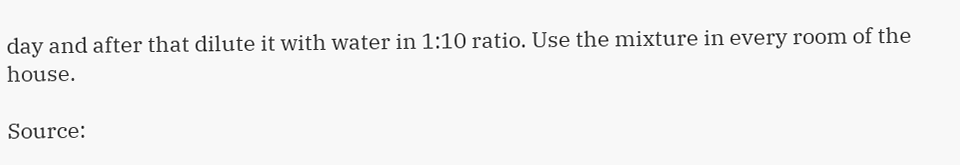day and after that dilute it with water in 1:10 ratio. Use the mixture in every room of the house.

Source: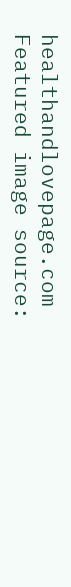healthandlovepage.com
Featured image source: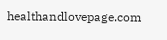healthandlovepage.com